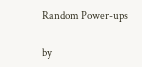Random Power-ups

by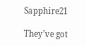Sapphire21

They’ve got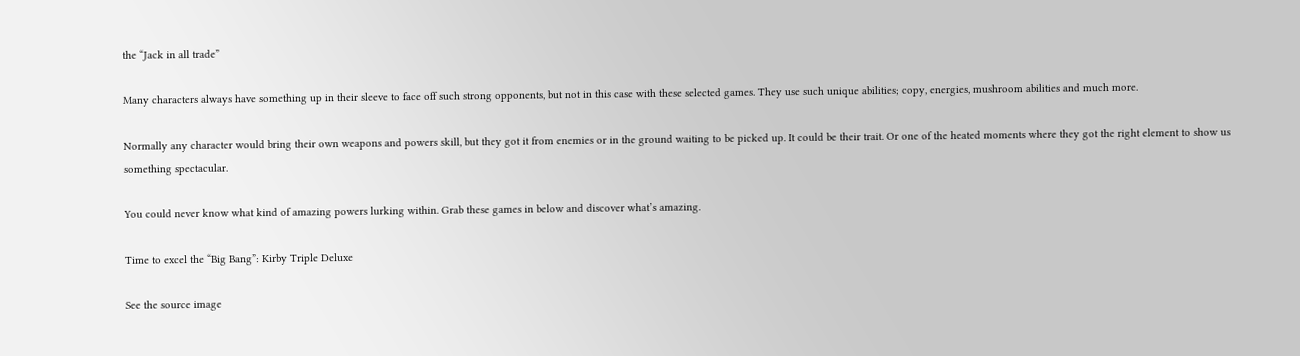the “Jack in all trade”

Many characters always have something up in their sleeve to face off such strong opponents, but not in this case with these selected games. They use such unique abilities; copy, energies, mushroom abilities and much more.

Normally any character would bring their own weapons and powers skill, but they got it from enemies or in the ground waiting to be picked up. It could be their trait. Or one of the heated moments where they got the right element to show us something spectacular.

You could never know what kind of amazing powers lurking within. Grab these games in below and discover what’s amazing.

Time to excel the “Big Bang”: Kirby Triple Deluxe

See the source image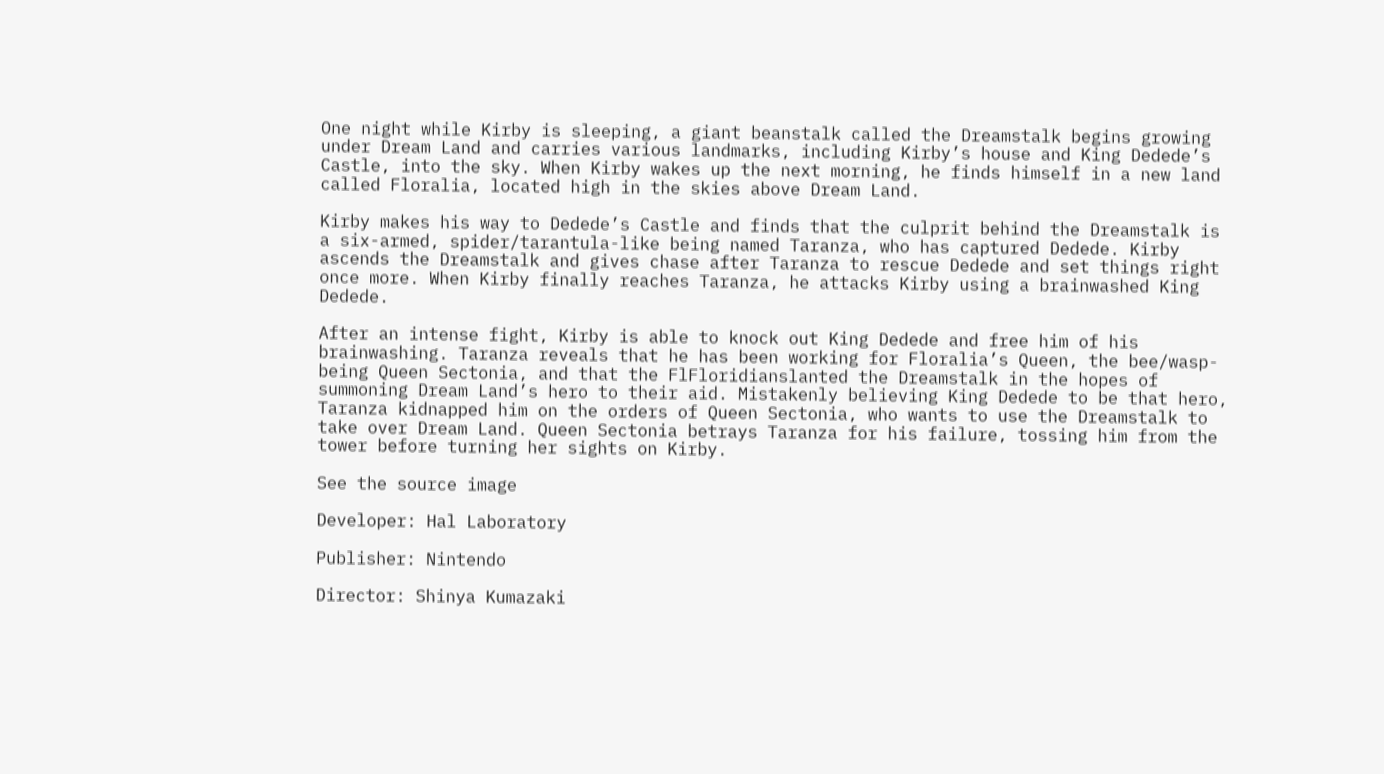One night while Kirby is sleeping, a giant beanstalk called the Dreamstalk begins growing under Dream Land and carries various landmarks, including Kirby’s house and King Dedede’s Castle, into the sky. When Kirby wakes up the next morning, he finds himself in a new land called Floralia, located high in the skies above Dream Land.

Kirby makes his way to Dedede’s Castle and finds that the culprit behind the Dreamstalk is a six-armed, spider/tarantula-like being named Taranza, who has captured Dedede. Kirby ascends the Dreamstalk and gives chase after Taranza to rescue Dedede and set things right once more. When Kirby finally reaches Taranza, he attacks Kirby using a brainwashed King Dedede.

After an intense fight, Kirby is able to knock out King Dedede and free him of his brainwashing. Taranza reveals that he has been working for Floralia’s Queen, the bee/wasp-being Queen Sectonia, and that the FlFloridianslanted the Dreamstalk in the hopes of summoning Dream Land’s hero to their aid. Mistakenly believing King Dedede to be that hero, Taranza kidnapped him on the orders of Queen Sectonia, who wants to use the Dreamstalk to take over Dream Land. Queen Sectonia betrays Taranza for his failure, tossing him from the tower before turning her sights on Kirby.

See the source image

Developer: Hal Laboratory

Publisher: Nintendo

Director: Shinya Kumazaki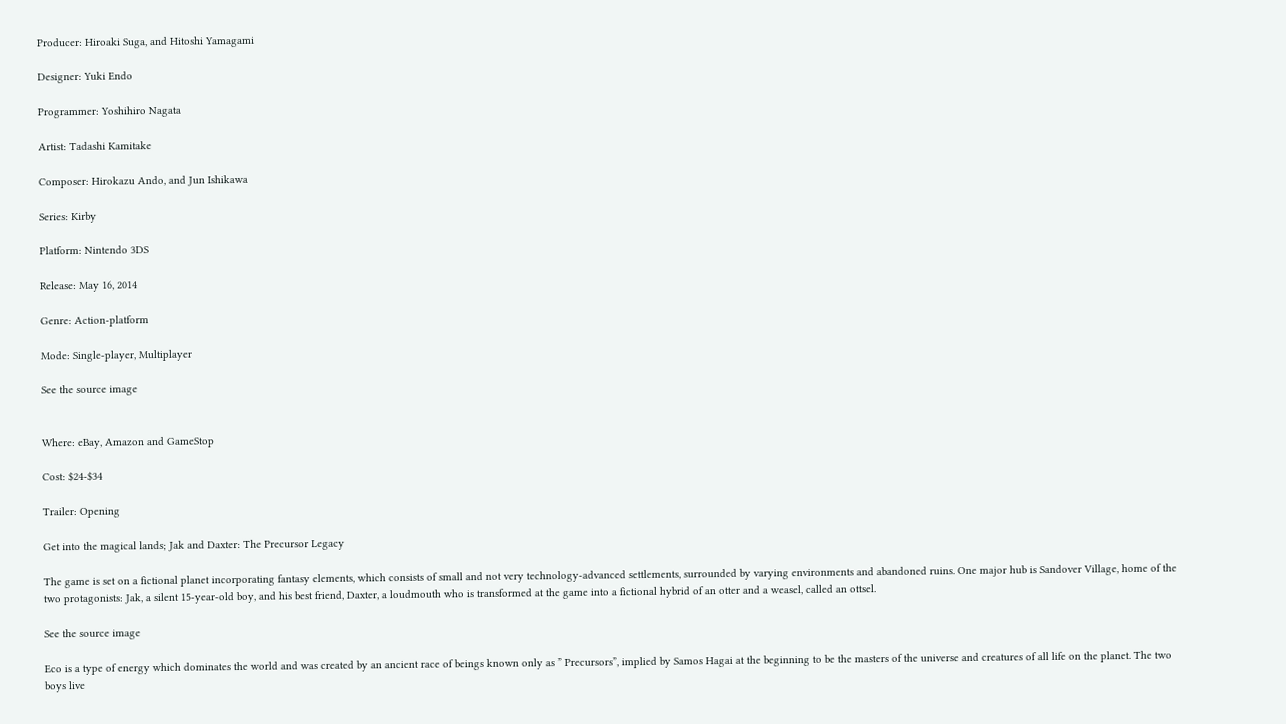Producer: Hiroaki Suga, and Hitoshi Yamagami

Designer: Yuki Endo

Programmer: Yoshihiro Nagata

Artist: Tadashi Kamitake

Composer: Hirokazu Ando, and Jun Ishikawa

Series: Kirby

Platform: Nintendo 3DS

Release: May 16, 2014

Genre: Action-platform

Mode: Single-player, Multiplayer

See the source image


Where: eBay, Amazon and GameStop

Cost: $24-$34

Trailer: Opening

Get into the magical lands; Jak and Daxter: The Precursor Legacy

The game is set on a fictional planet incorporating fantasy elements, which consists of small and not very technology-advanced settlements, surrounded by varying environments and abandoned ruins. One major hub is Sandover Village, home of the two protagonists: Jak, a silent 15-year-old boy, and his best friend, Daxter, a loudmouth who is transformed at the game into a fictional hybrid of an otter and a weasel, called an ottsel.

See the source image

Eco is a type of energy which dominates the world and was created by an ancient race of beings known only as ” Precursors”, implied by Samos Hagai at the beginning to be the masters of the universe and creatures of all life on the planet. The two boys live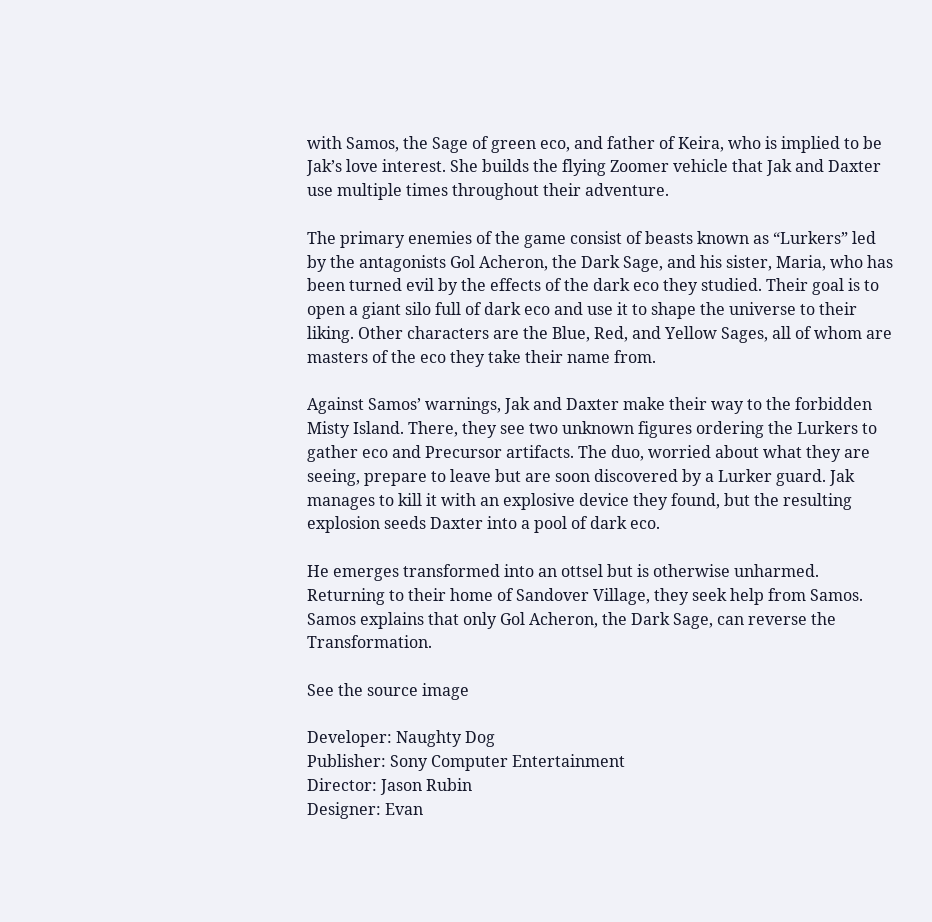with Samos, the Sage of green eco, and father of Keira, who is implied to be Jak’s love interest. She builds the flying Zoomer vehicle that Jak and Daxter use multiple times throughout their adventure.

The primary enemies of the game consist of beasts known as “Lurkers” led by the antagonists Gol Acheron, the Dark Sage, and his sister, Maria, who has been turned evil by the effects of the dark eco they studied. Their goal is to open a giant silo full of dark eco and use it to shape the universe to their liking. Other characters are the Blue, Red, and Yellow Sages, all of whom are masters of the eco they take their name from.

Against Samos’ warnings, Jak and Daxter make their way to the forbidden Misty Island. There, they see two unknown figures ordering the Lurkers to gather eco and Precursor artifacts. The duo, worried about what they are seeing, prepare to leave but are soon discovered by a Lurker guard. Jak manages to kill it with an explosive device they found, but the resulting explosion seeds Daxter into a pool of dark eco.

He emerges transformed into an ottsel but is otherwise unharmed. Returning to their home of Sandover Village, they seek help from Samos. Samos explains that only Gol Acheron, the Dark Sage, can reverse the Transformation.

See the source image

Developer: Naughty Dog
Publisher: Sony Computer Entertainment
Director: Jason Rubin
Designer: Evan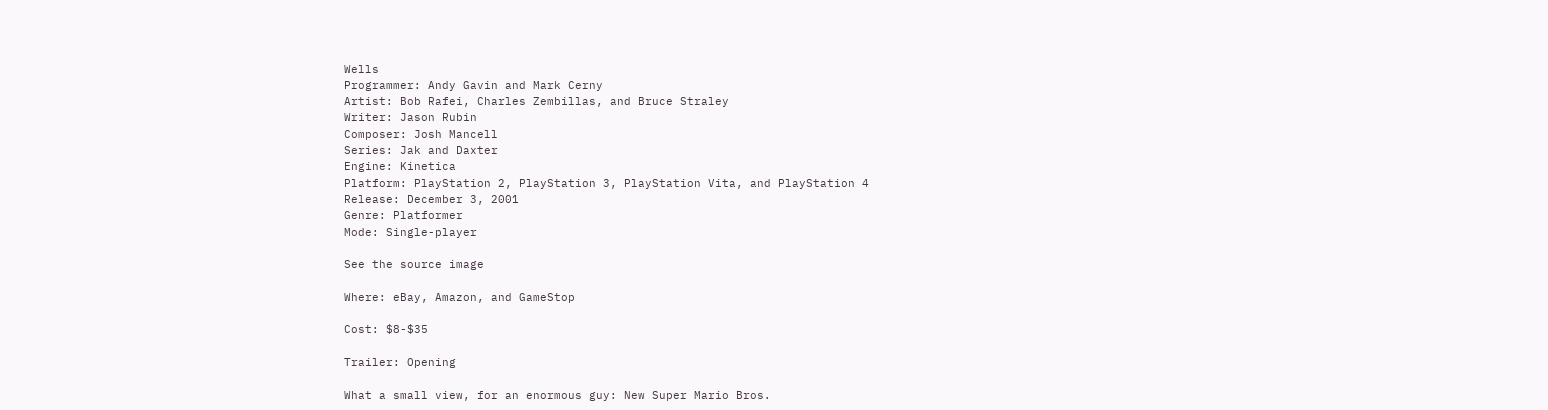Wells
Programmer: Andy Gavin and Mark Cerny
Artist: Bob Rafei, Charles Zembillas, and Bruce Straley
Writer: Jason Rubin
Composer: Josh Mancell
Series: Jak and Daxter
Engine: Kinetica
Platform: PlayStation 2, PlayStation 3, PlayStation Vita, and PlayStation 4
Release: December 3, 2001
Genre: Platformer
Mode: Single-player

See the source image

Where: eBay, Amazon, and GameStop

Cost: $8-$35

Trailer: Opening

What a small view, for an enormous guy: New Super Mario Bros.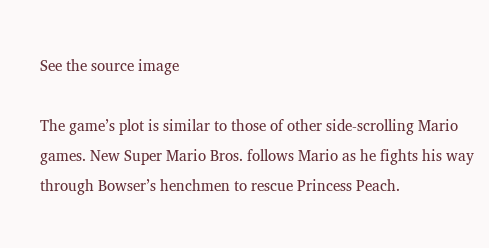See the source image

The game’s plot is similar to those of other side-scrolling Mario games. New Super Mario Bros. follows Mario as he fights his way through Bowser’s henchmen to rescue Princess Peach.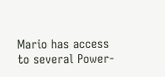Mario has access to several Power-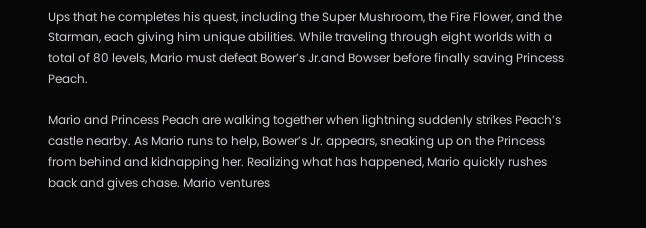Ups that he completes his quest, including the Super Mushroom, the Fire Flower, and the Starman, each giving him unique abilities. While traveling through eight worlds with a total of 80 levels, Mario must defeat Bower’s Jr.and Bowser before finally saving Princess Peach.

Mario and Princess Peach are walking together when lightning suddenly strikes Peach’s castle nearby. As Mario runs to help, Bower’s Jr. appears, sneaking up on the Princess from behind and kidnapping her. Realizing what has happened, Mario quickly rushes back and gives chase. Mario ventures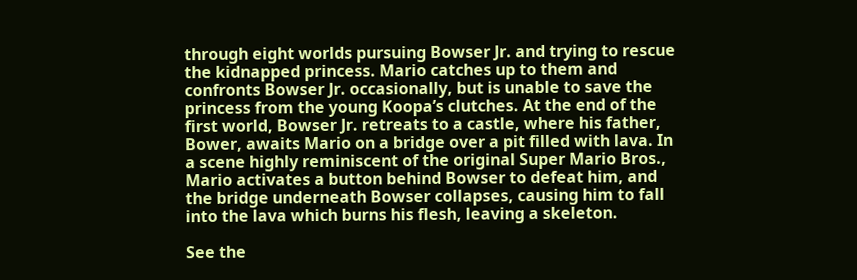through eight worlds pursuing Bowser Jr. and trying to rescue the kidnapped princess. Mario catches up to them and confronts Bowser Jr. occasionally, but is unable to save the princess from the young Koopa’s clutches. At the end of the first world, Bowser Jr. retreats to a castle, where his father, Bower, awaits Mario on a bridge over a pit filled with lava. In a scene highly reminiscent of the original Super Mario Bros., Mario activates a button behind Bowser to defeat him, and the bridge underneath Bowser collapses, causing him to fall into the lava which burns his flesh, leaving a skeleton.

See the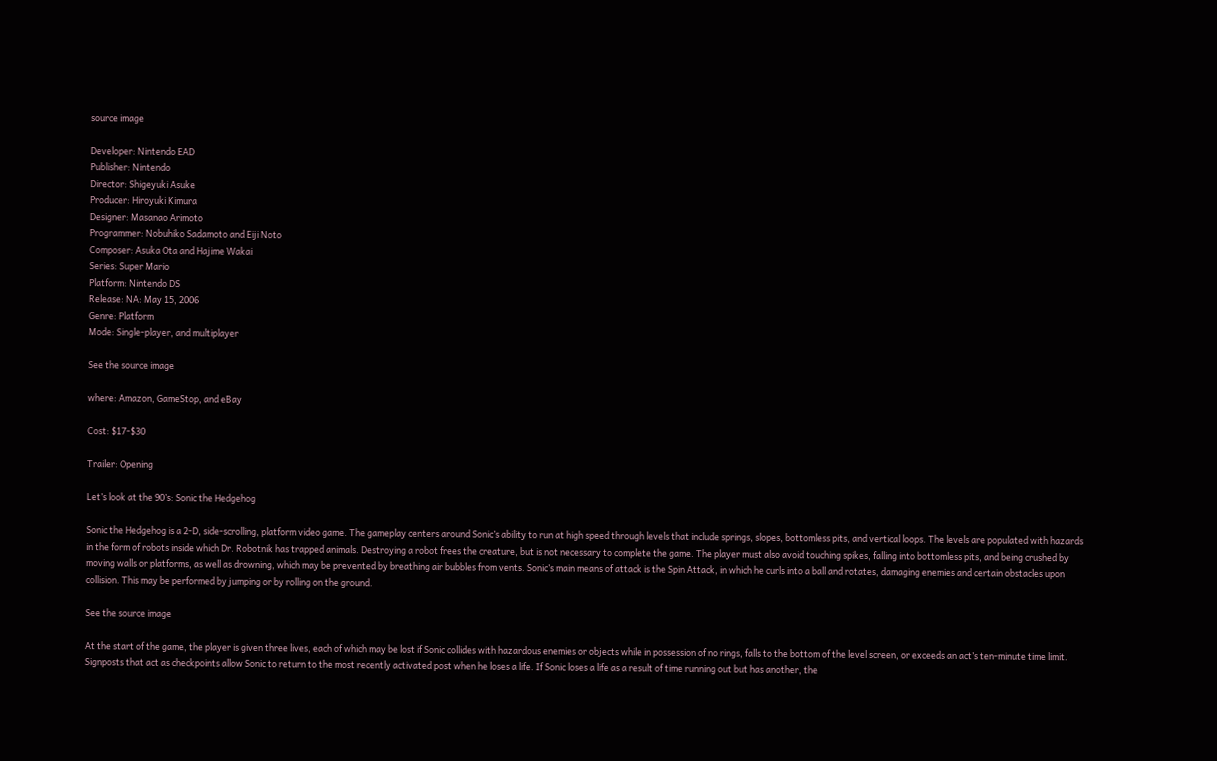source image

Developer: Nintendo EAD
Publisher: Nintendo
Director: Shigeyuki Asuke
Producer: Hiroyuki Kimura
Designer: Masanao Arimoto
Programmer: Nobuhiko Sadamoto and Eiji Noto
Composer: Asuka Ota and Hajime Wakai
Series: Super Mario
Platform: Nintendo DS
Release: NA: May 15, 2006
Genre: Platform
Mode: Single-player, and multiplayer

See the source image

where: Amazon, GameStop, and eBay

Cost: $17-$30

Trailer: Opening

Let’s look at the 90’s: Sonic the Hedgehog

Sonic the Hedgehog is a 2-D, side-scrolling, platform video game. The gameplay centers around Sonic’s ability to run at high speed through levels that include springs, slopes, bottomless pits, and vertical loops. The levels are populated with hazards in the form of robots inside which Dr. Robotnik has trapped animals. Destroying a robot frees the creature, but is not necessary to complete the game. The player must also avoid touching spikes, falling into bottomless pits, and being crushed by moving walls or platforms, as well as drowning, which may be prevented by breathing air bubbles from vents. Sonic’s main means of attack is the Spin Attack, in which he curls into a ball and rotates, damaging enemies and certain obstacles upon collision. This may be performed by jumping or by rolling on the ground.

See the source image

At the start of the game, the player is given three lives, each of which may be lost if Sonic collides with hazardous enemies or objects while in possession of no rings, falls to the bottom of the level screen, or exceeds an act’s ten-minute time limit. Signposts that act as checkpoints allow Sonic to return to the most recently activated post when he loses a life. If Sonic loses a life as a result of time running out but has another, the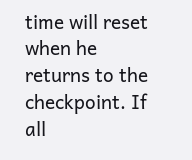time will reset when he returns to the checkpoint. If all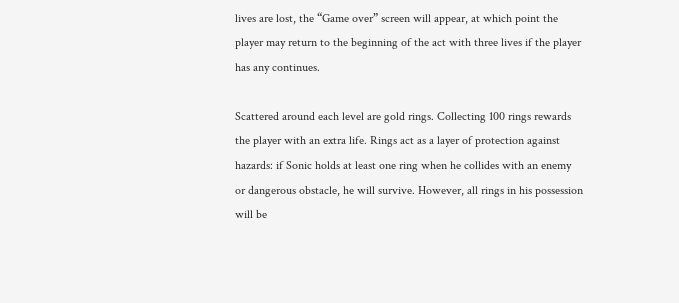lives are lost, the “Game over” screen will appear, at which point the player may return to the beginning of the act with three lives if the player has any continues.

Scattered around each level are gold rings. Collecting 100 rings rewards the player with an extra life. Rings act as a layer of protection against hazards: if Sonic holds at least one ring when he collides with an enemy or dangerous obstacle, he will survive. However, all rings in his possession will be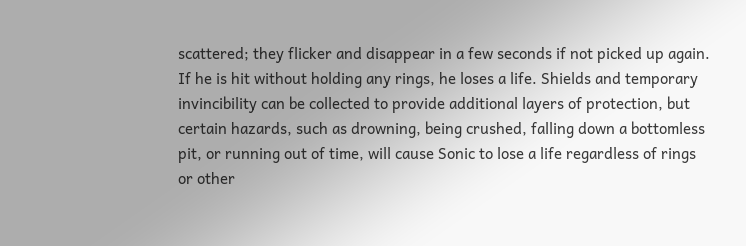scattered; they flicker and disappear in a few seconds if not picked up again. If he is hit without holding any rings, he loses a life. Shields and temporary invincibility can be collected to provide additional layers of protection, but certain hazards, such as drowning, being crushed, falling down a bottomless pit, or running out of time, will cause Sonic to lose a life regardless of rings or other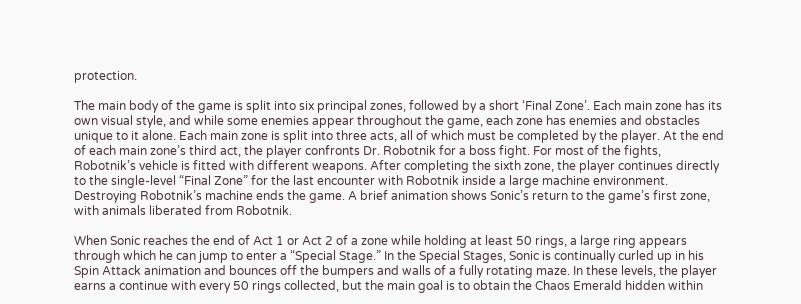protection.

The main body of the game is split into six principal zones, followed by a short ‘Final Zone’. Each main zone has its own visual style, and while some enemies appear throughout the game, each zone has enemies and obstacles unique to it alone. Each main zone is split into three acts, all of which must be completed by the player. At the end of each main zone’s third act, the player confronts Dr. Robotnik for a boss fight. For most of the fights, Robotnik’s vehicle is fitted with different weapons. After completing the sixth zone, the player continues directly to the single-level “Final Zone” for the last encounter with Robotnik inside a large machine environment. Destroying Robotnik’s machine ends the game. A brief animation shows Sonic’s return to the game’s first zone, with animals liberated from Robotnik.

When Sonic reaches the end of Act 1 or Act 2 of a zone while holding at least 50 rings, a large ring appears through which he can jump to enter a “Special Stage.” In the Special Stages, Sonic is continually curled up in his Spin Attack animation and bounces off the bumpers and walls of a fully rotating maze. In these levels, the player earns a continue with every 50 rings collected, but the main goal is to obtain the Chaos Emerald hidden within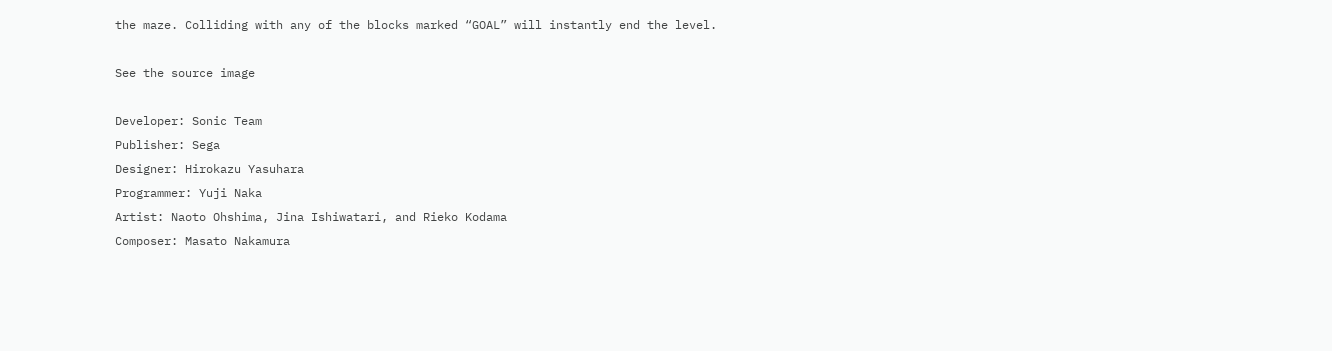the maze. Colliding with any of the blocks marked “GOAL” will instantly end the level.

See the source image

Developer: Sonic Team
Publisher: Sega
Designer: Hirokazu Yasuhara
Programmer: Yuji Naka
Artist: Naoto Ohshima, Jina Ishiwatari, and Rieko Kodama
Composer: Masato Nakamura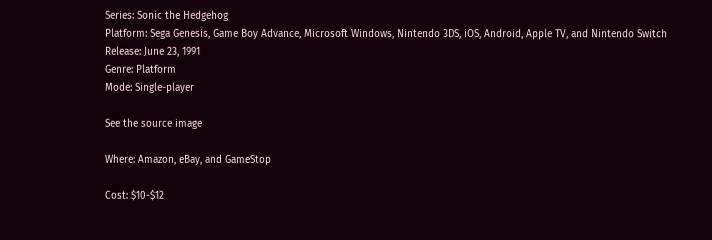Series: Sonic the Hedgehog
Platform: Sega Genesis, Game Boy Advance, Microsoft Windows, Nintendo 3DS, iOS, Android, Apple TV, and Nintendo Switch
Release: June 23, 1991
Genre: Platform
Mode: Single-player

See the source image

Where: Amazon, eBay, and GameStop

Cost: $10-$12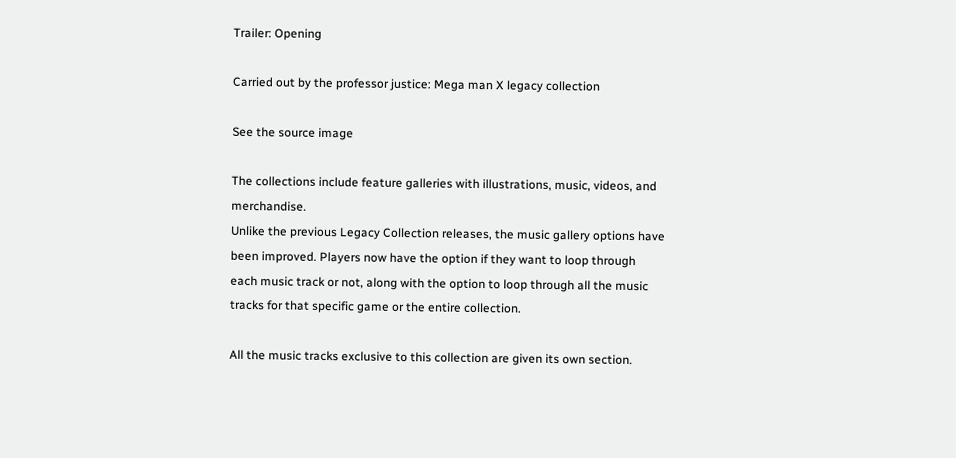Trailer: Opening

Carried out by the professor justice: Mega man X legacy collection

See the source image

The collections include feature galleries with illustrations, music, videos, and merchandise.
Unlike the previous Legacy Collection releases, the music gallery options have been improved. Players now have the option if they want to loop through each music track or not, along with the option to loop through all the music tracks for that specific game or the entire collection.

All the music tracks exclusive to this collection are given its own section.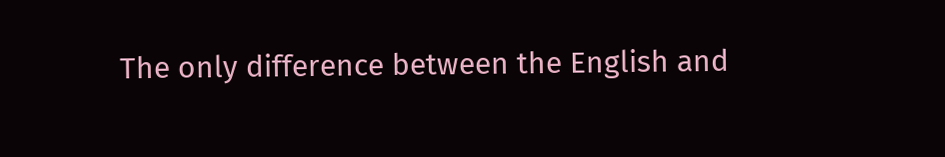The only difference between the English and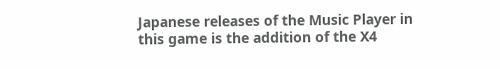Japanese releases of the Music Player in this game is the addition of the X4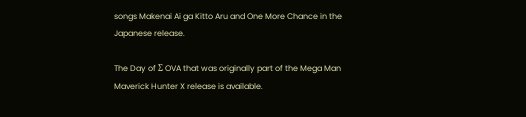songs Makenai Ai ga Kitto Aru and One More Chance in the Japanese release.

The Day of Σ OVA that was originally part of the Mega Man Maverick Hunter X release is available.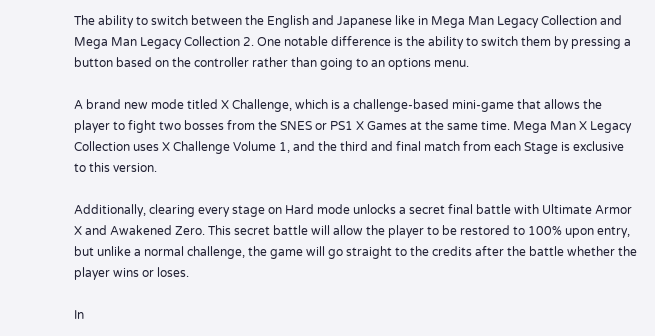The ability to switch between the English and Japanese like in Mega Man Legacy Collection and Mega Man Legacy Collection 2. One notable difference is the ability to switch them by pressing a button based on the controller rather than going to an options menu.

A brand new mode titled X Challenge, which is a challenge-based mini-game that allows the player to fight two bosses from the SNES or PS1 X Games at the same time. Mega Man X Legacy Collection uses X Challenge Volume 1, and the third and final match from each Stage is exclusive to this version.

Additionally, clearing every stage on Hard mode unlocks a secret final battle with Ultimate Armor X and Awakened Zero. This secret battle will allow the player to be restored to 100% upon entry, but unlike a normal challenge, the game will go straight to the credits after the battle whether the player wins or loses.

In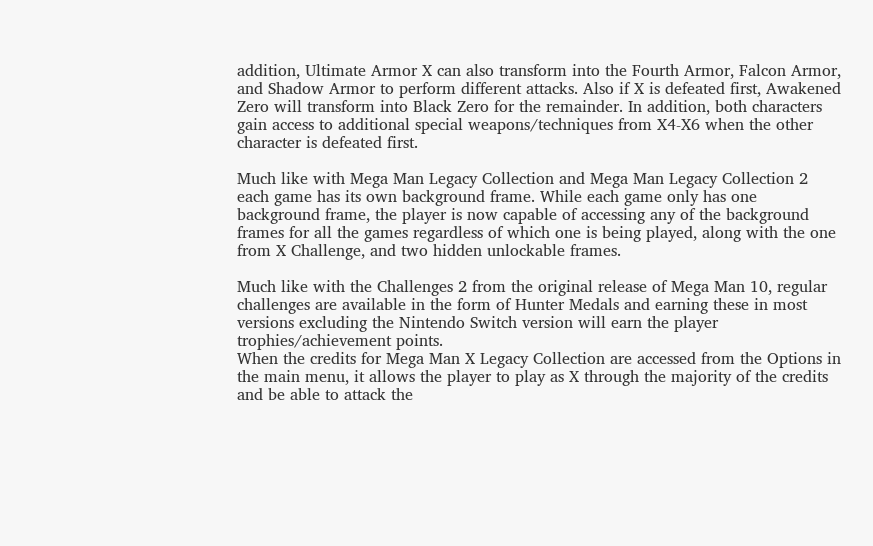addition, Ultimate Armor X can also transform into the Fourth Armor, Falcon Armor, and Shadow Armor to perform different attacks. Also if X is defeated first, Awakened Zero will transform into Black Zero for the remainder. In addition, both characters gain access to additional special weapons/techniques from X4-X6 when the other character is defeated first.

Much like with Mega Man Legacy Collection and Mega Man Legacy Collection 2 each game has its own background frame. While each game only has one background frame, the player is now capable of accessing any of the background frames for all the games regardless of which one is being played, along with the one from X Challenge, and two hidden unlockable frames.

Much like with the Challenges 2 from the original release of Mega Man 10, regular challenges are available in the form of Hunter Medals and earning these in most versions excluding the Nintendo Switch version will earn the player trophies/achievement points.
When the credits for Mega Man X Legacy Collection are accessed from the Options in the main menu, it allows the player to play as X through the majority of the credits and be able to attack the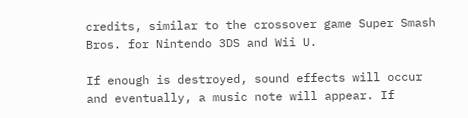credits, similar to the crossover game Super Smash Bros. for Nintendo 3DS and Wii U.

If enough is destroyed, sound effects will occur and eventually, a music note will appear. If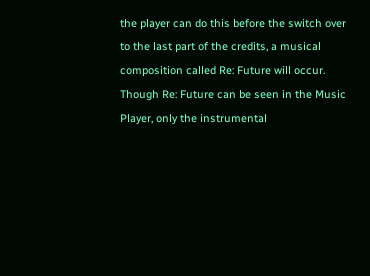the player can do this before the switch over to the last part of the credits, a musical composition called Re: Future will occur.
Though Re: Future can be seen in the Music Player, only the instrumental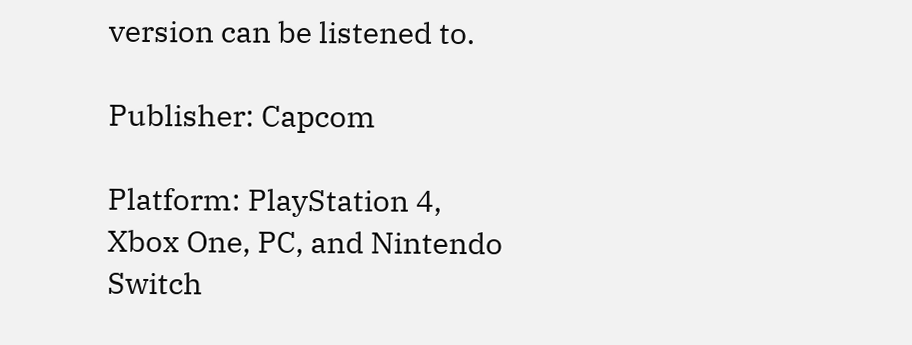version can be listened to.

Publisher: Capcom

Platform: PlayStation 4, Xbox One, PC, and Nintendo Switch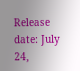Release date: July 24,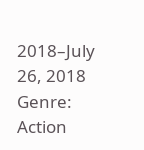2018–July 26, 2018
Genre: Action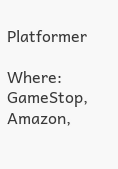Platformer

Where: GameStop, Amazon,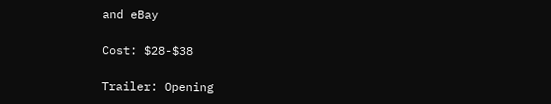and eBay

Cost: $28-$38

Trailer: Opening